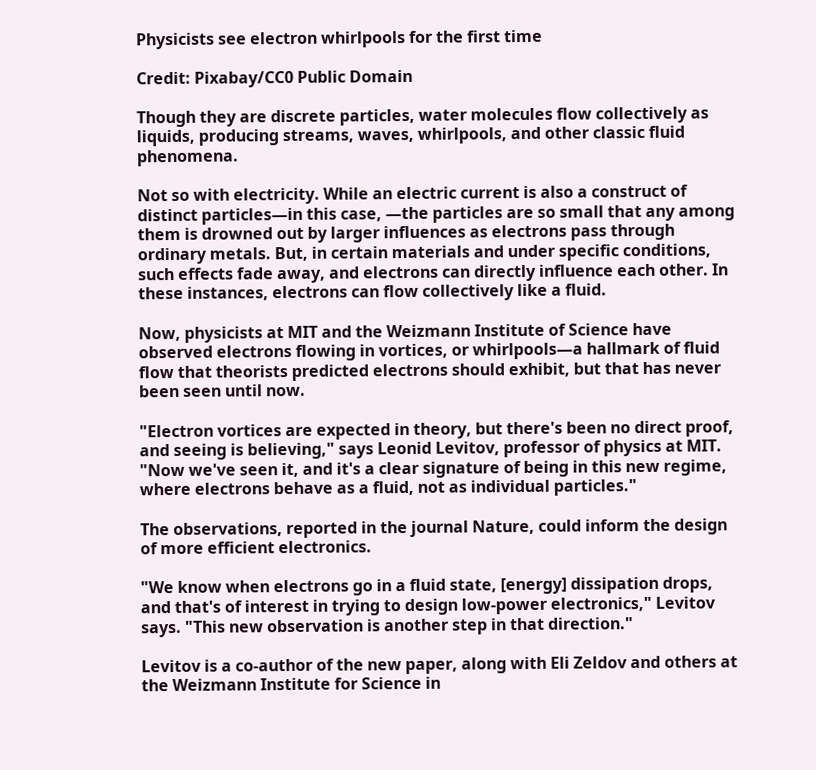Physicists see electron whirlpools for the first time

Credit: Pixabay/CC0 Public Domain

Though they are discrete particles, water molecules flow collectively as liquids, producing streams, waves, whirlpools, and other classic fluid phenomena.

Not so with electricity. While an electric current is also a construct of distinct particles—in this case, —the particles are so small that any among them is drowned out by larger influences as electrons pass through ordinary metals. But, in certain materials and under specific conditions, such effects fade away, and electrons can directly influence each other. In these instances, electrons can flow collectively like a fluid.

Now, physicists at MIT and the Weizmann Institute of Science have observed electrons flowing in vortices, or whirlpools—a hallmark of fluid flow that theorists predicted electrons should exhibit, but that has never been seen until now.

"Electron vortices are expected in theory, but there's been no direct proof, and seeing is believing," says Leonid Levitov, professor of physics at MIT. "Now we've seen it, and it's a clear signature of being in this new regime, where electrons behave as a fluid, not as individual particles."

The observations, reported in the journal Nature, could inform the design of more efficient electronics.

"We know when electrons go in a fluid state, [energy] dissipation drops, and that's of interest in trying to design low-power electronics," Levitov says. "This new observation is another step in that direction."

Levitov is a co-author of the new paper, along with Eli Zeldov and others at the Weizmann Institute for Science in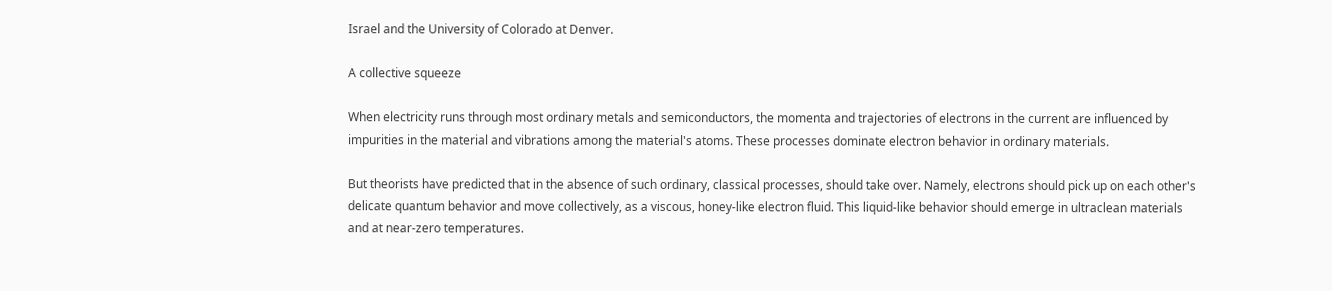Israel and the University of Colorado at Denver.

A collective squeeze

When electricity runs through most ordinary metals and semiconductors, the momenta and trajectories of electrons in the current are influenced by impurities in the material and vibrations among the material's atoms. These processes dominate electron behavior in ordinary materials.

But theorists have predicted that in the absence of such ordinary, classical processes, should take over. Namely, electrons should pick up on each other's delicate quantum behavior and move collectively, as a viscous, honey-like electron fluid. This liquid-like behavior should emerge in ultraclean materials and at near-zero temperatures.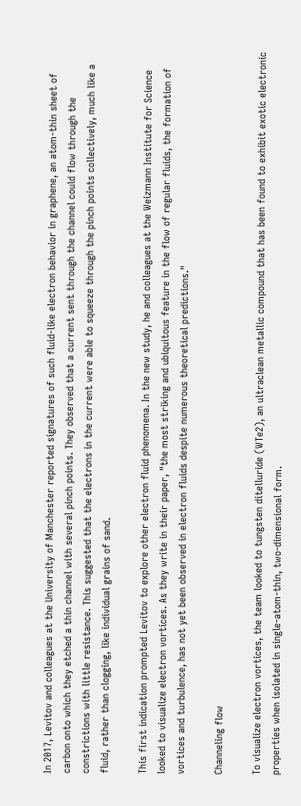In 2017, Levitov and colleagues at the University of Manchester reported signatures of such fluid-like electron behavior in graphene, an atom-thin sheet of carbon onto which they etched a thin channel with several pinch points. They observed that a current sent through the channel could flow through the constrictions with little resistance. This suggested that the electrons in the current were able to squeeze through the pinch points collectively, much like a fluid, rather than clogging, like individual grains of sand.

This first indication prompted Levitov to explore other electron fluid phenomena. In the new study, he and colleagues at the Weizmann Institute for Science looked to visualize electron vortices. As they write in their paper, "the most striking and ubiquitous feature in the flow of regular fluids, the formation of vortices and turbulence, has not yet been observed in electron fluids despite numerous theoretical predictions."

Channeling flow

To visualize electron vortices, the team looked to tungsten ditelluride (WTe2), an ultraclean metallic compound that has been found to exhibit exotic electronic properties when isolated in single-atom-thin, two-dimensional form.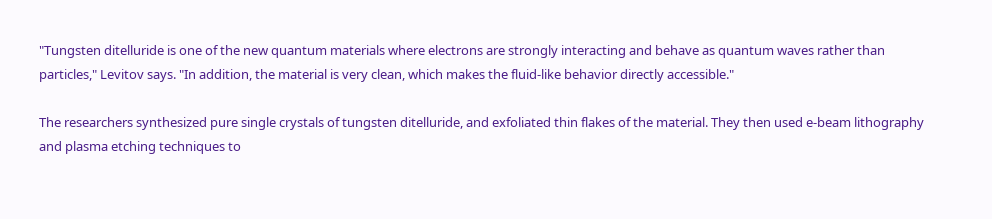"Tungsten ditelluride is one of the new quantum materials where electrons are strongly interacting and behave as quantum waves rather than particles," Levitov says. "In addition, the material is very clean, which makes the fluid-like behavior directly accessible."

The researchers synthesized pure single crystals of tungsten ditelluride, and exfoliated thin flakes of the material. They then used e-beam lithography and plasma etching techniques to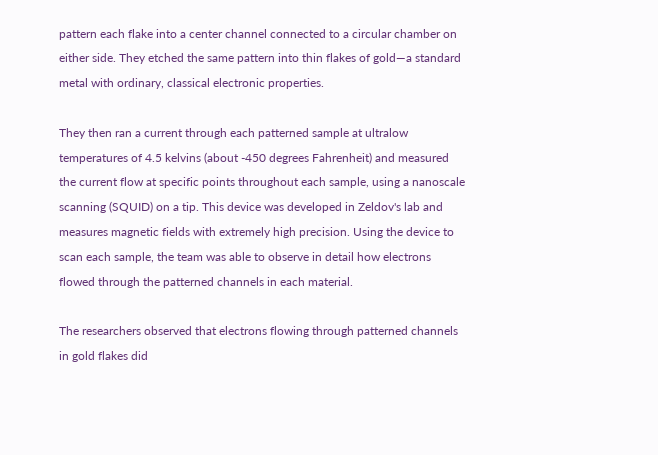pattern each flake into a center channel connected to a circular chamber on either side. They etched the same pattern into thin flakes of gold—a standard metal with ordinary, classical electronic properties.

They then ran a current through each patterned sample at ultralow temperatures of 4.5 kelvins (about -450 degrees Fahrenheit) and measured the current flow at specific points throughout each sample, using a nanoscale scanning (SQUID) on a tip. This device was developed in Zeldov's lab and measures magnetic fields with extremely high precision. Using the device to scan each sample, the team was able to observe in detail how electrons flowed through the patterned channels in each material.

The researchers observed that electrons flowing through patterned channels in gold flakes did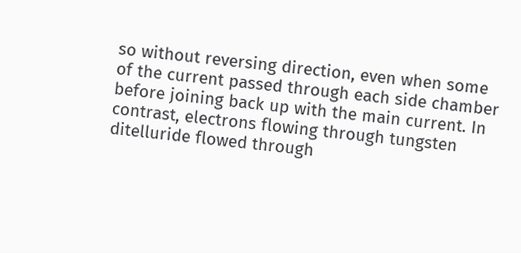so without reversing direction, even when some of the current passed through each side chamber before joining back up with the main current. In contrast, electrons flowing through tungsten ditelluride flowed through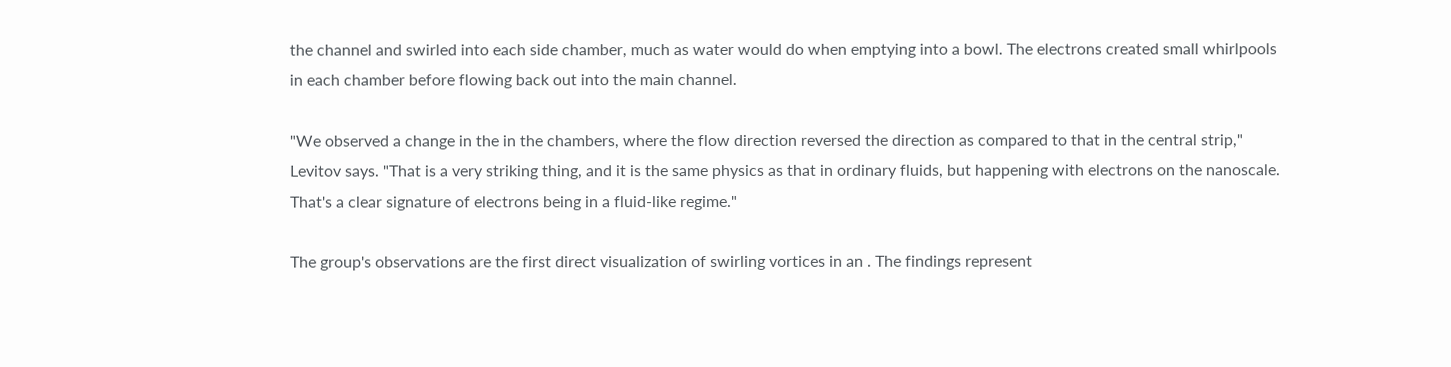the channel and swirled into each side chamber, much as water would do when emptying into a bowl. The electrons created small whirlpools in each chamber before flowing back out into the main channel.

"We observed a change in the in the chambers, where the flow direction reversed the direction as compared to that in the central strip," Levitov says. "That is a very striking thing, and it is the same physics as that in ordinary fluids, but happening with electrons on the nanoscale. That's a clear signature of electrons being in a fluid-like regime."

The group's observations are the first direct visualization of swirling vortices in an . The findings represent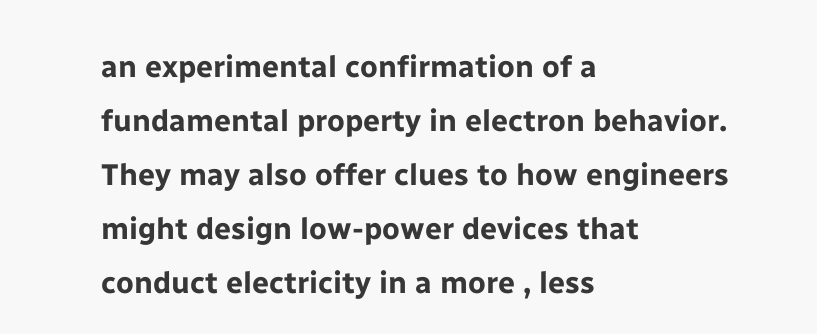an experimental confirmation of a fundamental property in electron behavior. They may also offer clues to how engineers might design low-power devices that conduct electricity in a more , less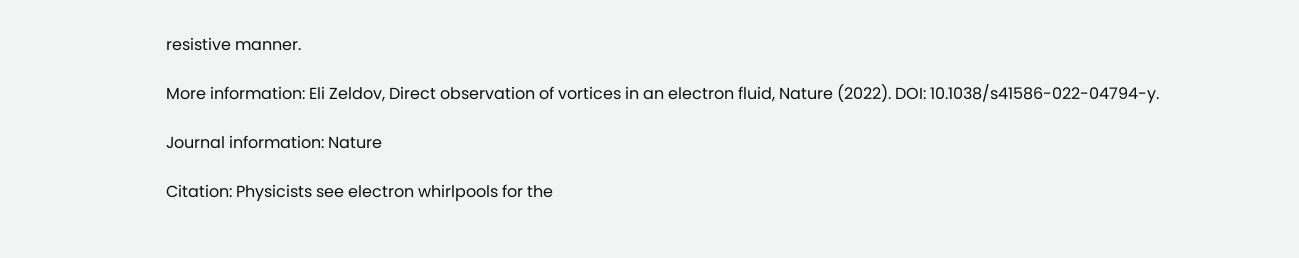resistive manner.

More information: Eli Zeldov, Direct observation of vortices in an electron fluid, Nature (2022). DOI: 10.1038/s41586-022-04794-y.

Journal information: Nature

Citation: Physicists see electron whirlpools for the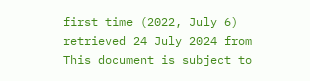first time (2022, July 6) retrieved 24 July 2024 from
This document is subject to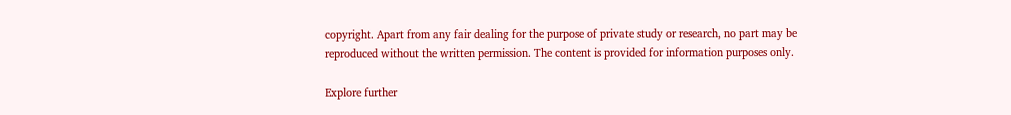copyright. Apart from any fair dealing for the purpose of private study or research, no part may be reproduced without the written permission. The content is provided for information purposes only.

Explore further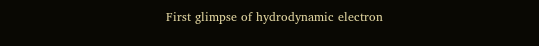First glimpse of hydrodynamic electron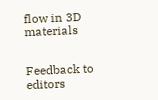flow in 3D materials


Feedback to editors